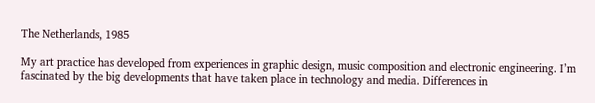The Netherlands, 1985

My art practice has developed from experiences in graphic design, music composition and electronic engineering. I’m fascinated by the big developments that have taken place in technology and media. Differences in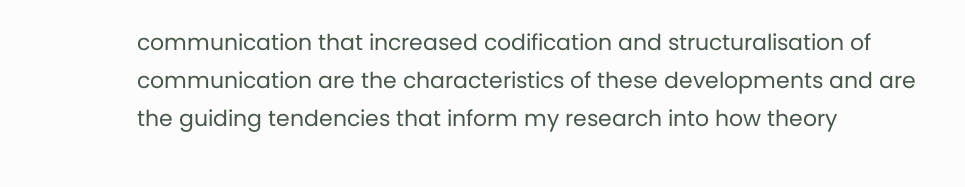communication that increased codification and structuralisation of communication are the characteristics of these developments and are the guiding tendencies that inform my research into how theory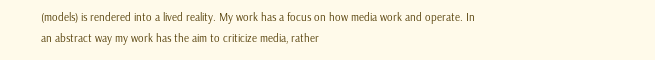(models) is rendered into a lived reality. My work has a focus on how media work and operate. In an abstract way my work has the aim to criticize media, rather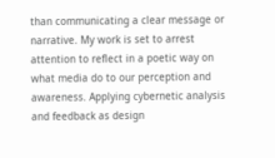than communicating a clear message or narrative. My work is set to arrest attention to reflect in a poetic way on what media do to our perception and awareness. Applying cybernetic analysis and feedback as design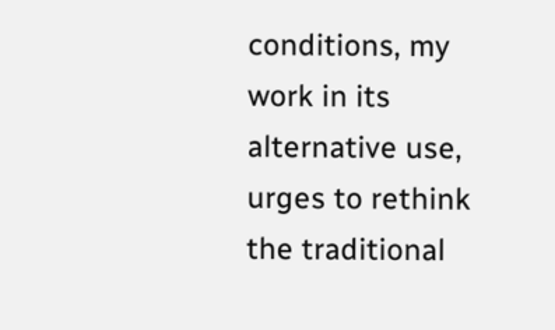conditions, my work in its alternative use, urges to rethink the traditional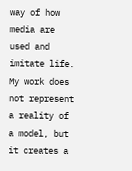way of how media are used and imitate life. My work does not represent a reality of a model, but it creates a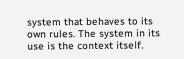system that behaves to its own rules. The system in its use is the context itself.